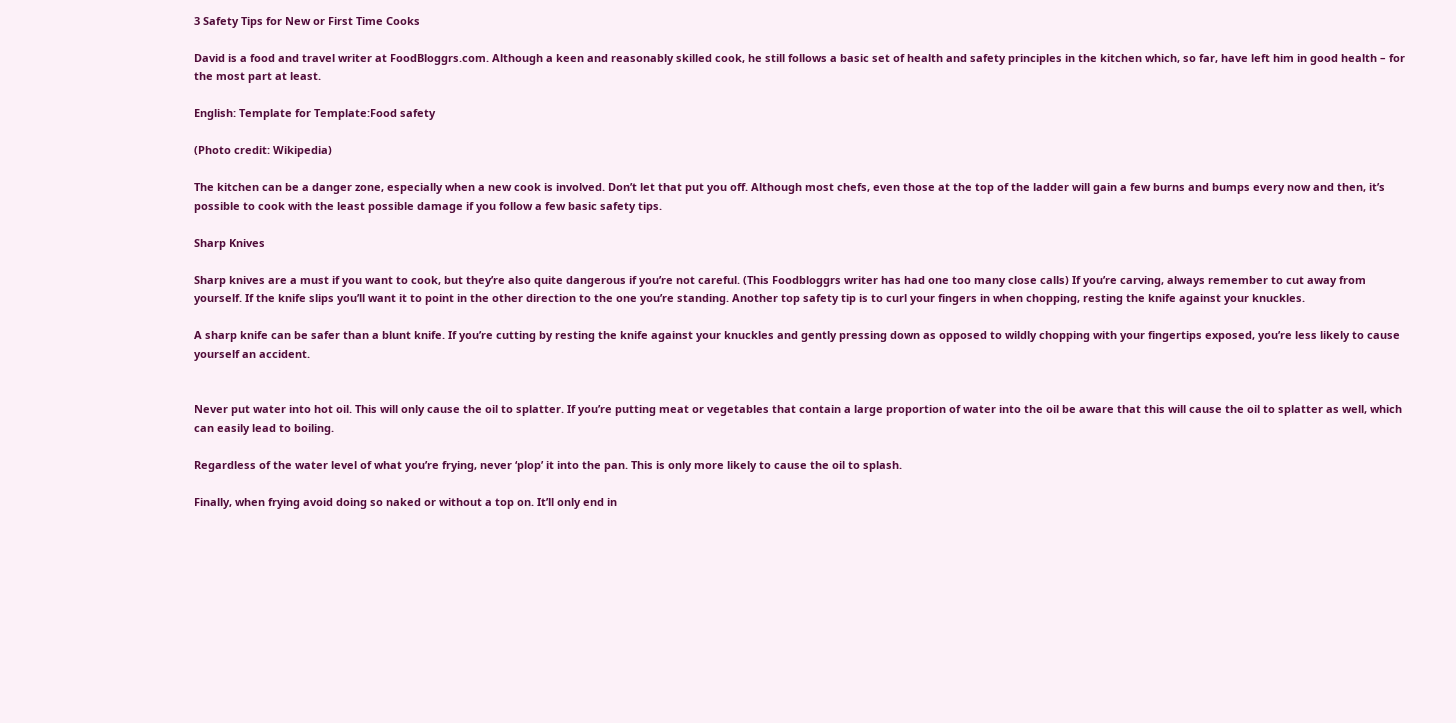3 Safety Tips for New or First Time Cooks

David is a food and travel writer at FoodBloggrs.com. Although a keen and reasonably skilled cook, he still follows a basic set of health and safety principles in the kitchen which, so far, have left him in good health – for the most part at least.

English: Template for Template:Food safety

(Photo credit: Wikipedia)

The kitchen can be a danger zone, especially when a new cook is involved. Don’t let that put you off. Although most chefs, even those at the top of the ladder will gain a few burns and bumps every now and then, it’s possible to cook with the least possible damage if you follow a few basic safety tips.

Sharp Knives

Sharp knives are a must if you want to cook, but they’re also quite dangerous if you’re not careful. (This Foodbloggrs writer has had one too many close calls) If you’re carving, always remember to cut away from yourself. If the knife slips you’ll want it to point in the other direction to the one you’re standing. Another top safety tip is to curl your fingers in when chopping, resting the knife against your knuckles.

A sharp knife can be safer than a blunt knife. If you’re cutting by resting the knife against your knuckles and gently pressing down as opposed to wildly chopping with your fingertips exposed, you’re less likely to cause yourself an accident.


Never put water into hot oil. This will only cause the oil to splatter. If you’re putting meat or vegetables that contain a large proportion of water into the oil be aware that this will cause the oil to splatter as well, which can easily lead to boiling.

Regardless of the water level of what you’re frying, never ‘plop’ it into the pan. This is only more likely to cause the oil to splash.

Finally, when frying avoid doing so naked or without a top on. It’ll only end in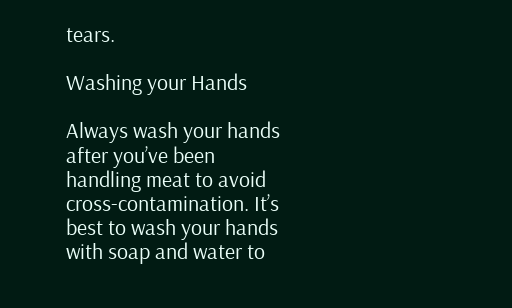tears.

Washing your Hands

Always wash your hands after you’ve been handling meat to avoid cross-contamination. It’s best to wash your hands with soap and water to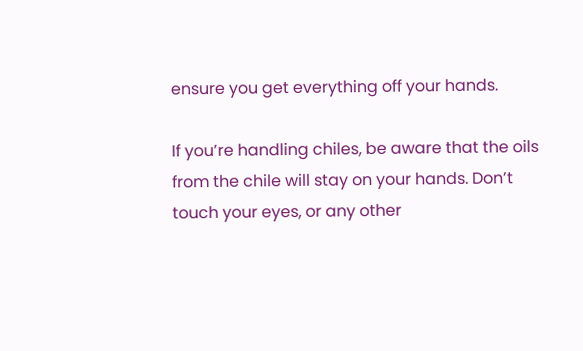ensure you get everything off your hands.

If you’re handling chiles, be aware that the oils from the chile will stay on your hands. Don’t touch your eyes, or any other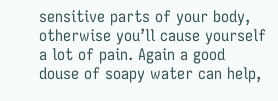sensitive parts of your body, otherwise you’ll cause yourself a lot of pain. Again a good douse of soapy water can help,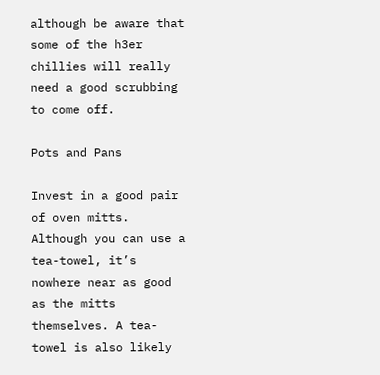although be aware that some of the h3er chillies will really need a good scrubbing to come off.

Pots and Pans

Invest in a good pair of oven mitts. Although you can use a tea-towel, it’s nowhere near as good as the mitts themselves. A tea-towel is also likely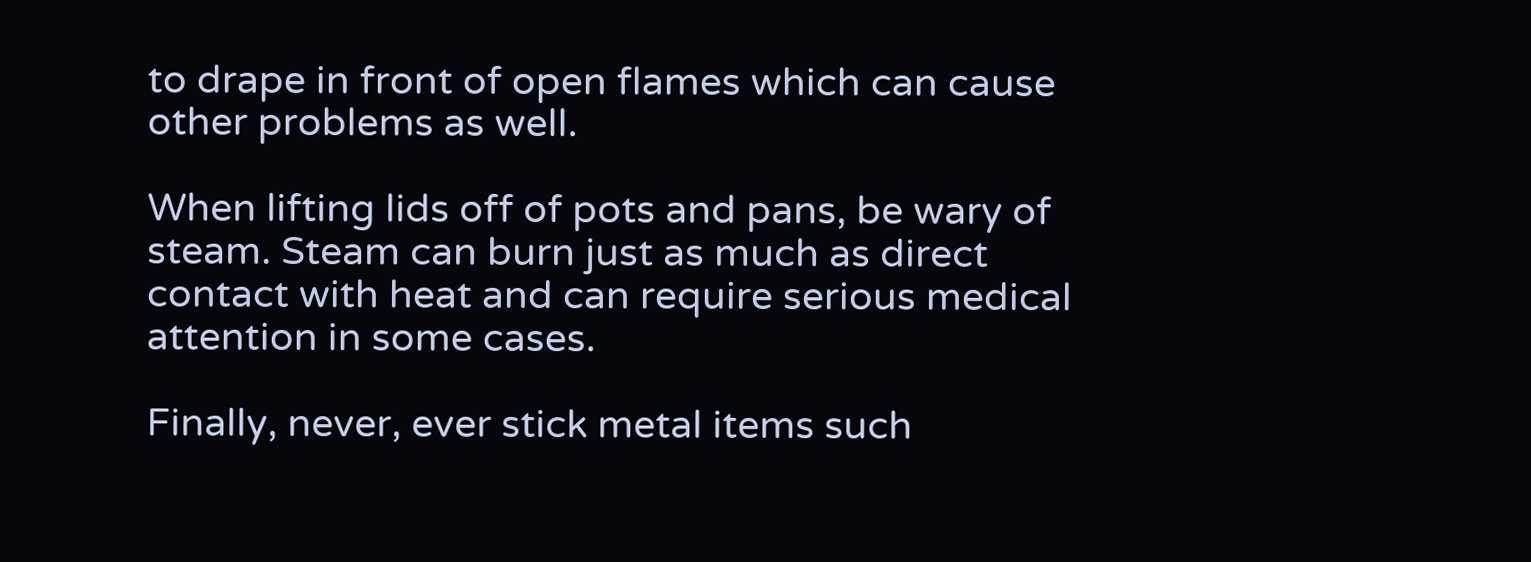to drape in front of open flames which can cause other problems as well.

When lifting lids off of pots and pans, be wary of steam. Steam can burn just as much as direct contact with heat and can require serious medical attention in some cases.

Finally, never, ever stick metal items such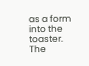as a form into the toaster. The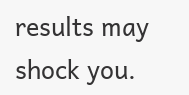results may shock you.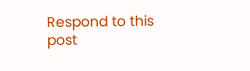Respond to this post